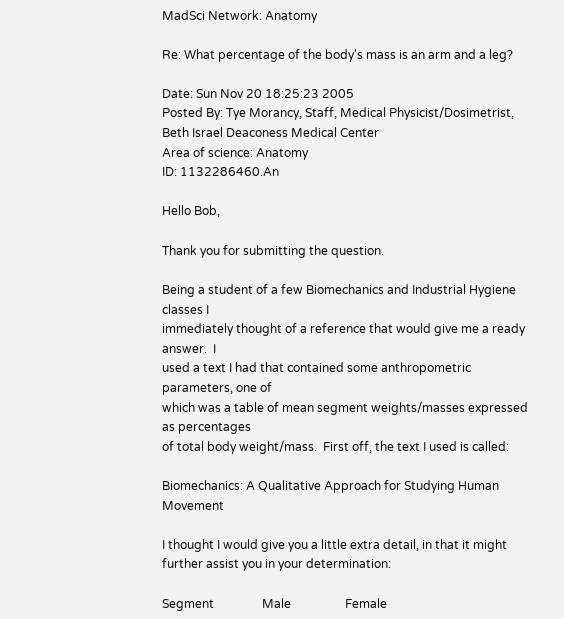MadSci Network: Anatomy

Re: What percentage of the body's mass is an arm and a leg?

Date: Sun Nov 20 18:25:23 2005
Posted By: Tye Morancy, Staff, Medical Physicist/Dosimetrist, Beth Israel Deaconess Medical Center
Area of science: Anatomy
ID: 1132286460.An

Hello Bob,

Thank you for submitting the question.

Being a student of a few Biomechanics and Industrial Hygiene classes I
immediately thought of a reference that would give me a ready answer.  I
used a text I had that contained some anthropometric parameters, one of
which was a table of mean segment weights/masses expressed as percentages
of total body weight/mass.  First off, the text I used is called:

Biomechanics: A Qualitative Approach for Studying Human Movement

I thought I would give you a little extra detail, in that it might
further assist you in your determination:

Segment                Male                  Female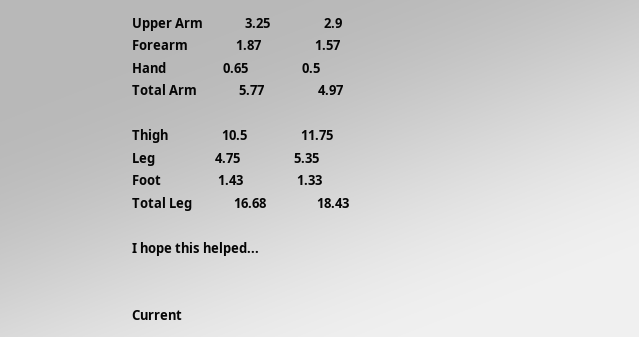Upper Arm              3.25                  2.9
Forearm                1.87                  1.57
Hand                   0.65                  0.5
Total Arm              5.77                  4.97

Thigh                  10.5                  11.75
Leg                    4.75                  5.35
Foot                   1.43                  1.33
Total Leg              16.68                 18.43

I hope this helped...


Current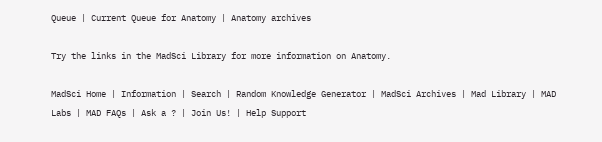Queue | Current Queue for Anatomy | Anatomy archives

Try the links in the MadSci Library for more information on Anatomy.

MadSci Home | Information | Search | Random Knowledge Generator | MadSci Archives | Mad Library | MAD Labs | MAD FAQs | Ask a ? | Join Us! | Help Support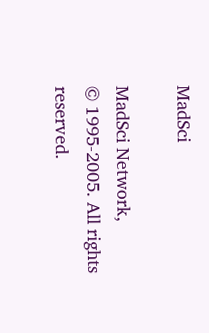MadSci

MadSci Network,
© 1995-2005. All rights reserved.